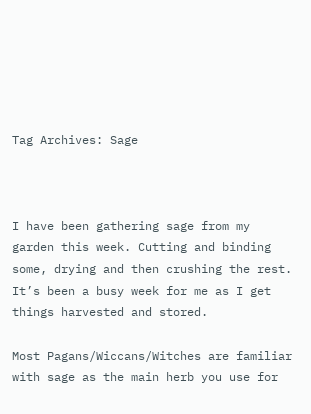Tag Archives: Sage



I have been gathering sage from my garden this week. Cutting and binding some, drying and then crushing the rest. It’s been a busy week for me as I get things harvested and stored.

Most Pagans/Wiccans/Witches are familiar with sage as the main herb you use for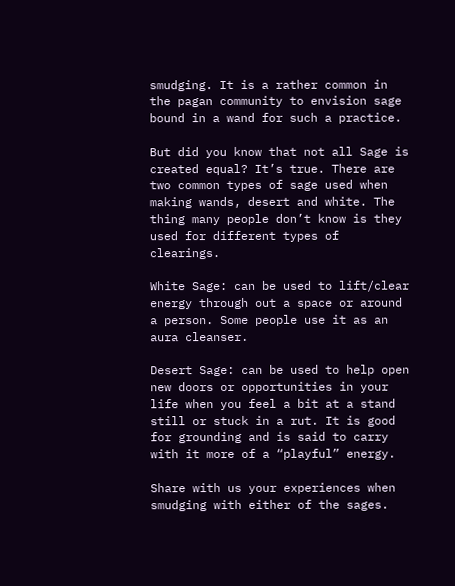smudging. It is a rather common in the pagan community to envision sage bound in a wand for such a practice.

But did you know that not all Sage is created equal? It’s true. There are two common types of sage used when making wands, desert and white. The thing many people don’t know is they used for different types of clearings.

White Sage: can be used to lift/clear energy through out a space or around a person. Some people use it as an aura cleanser.

Desert Sage: can be used to help open new doors or opportunities in your life when you feel a bit at a stand still or stuck in a rut. It is good for grounding and is said to carry with it more of a “playful” energy.

Share with us your experiences when smudging with either of the sages.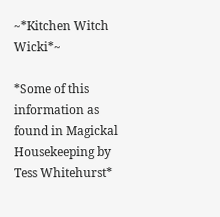~*Kitchen Witch Wicki*~

*Some of this information as found in Magickal Housekeeping by Tess Whitehurst*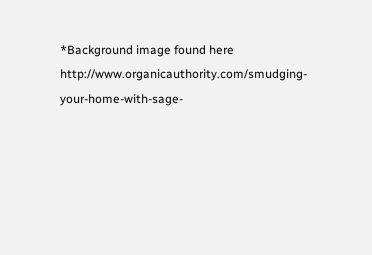*Background image found here http://www.organicauthority.com/smudging-your-home-with-sage-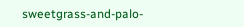sweetgrass-and-palo-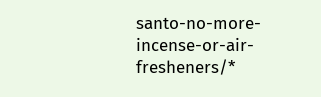santo-no-more-incense-or-air-fresheners/*